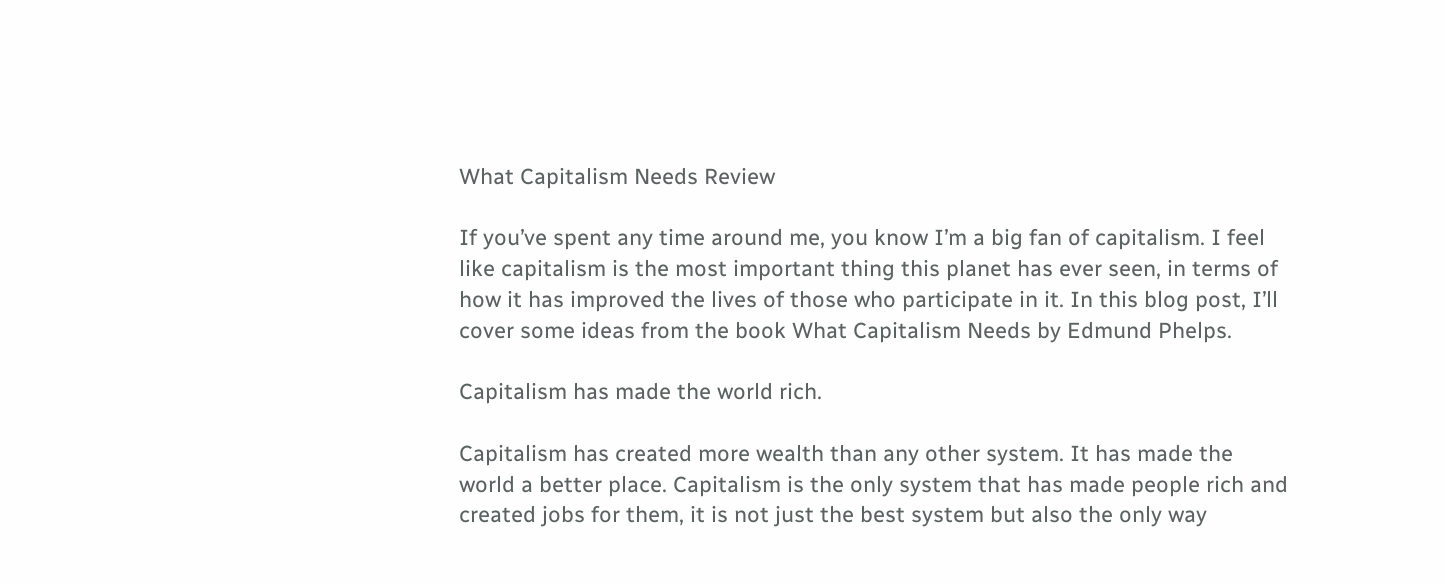What Capitalism Needs Review

If you’ve spent any time around me, you know I’m a big fan of capitalism. I feel like capitalism is the most important thing this planet has ever seen, in terms of how it has improved the lives of those who participate in it. In this blog post, I’ll cover some ideas from the book What Capitalism Needs by Edmund Phelps.

Capitalism has made the world rich.

Capitalism has created more wealth than any other system. It has made the world a better place. Capitalism is the only system that has made people rich and created jobs for them, it is not just the best system but also the only way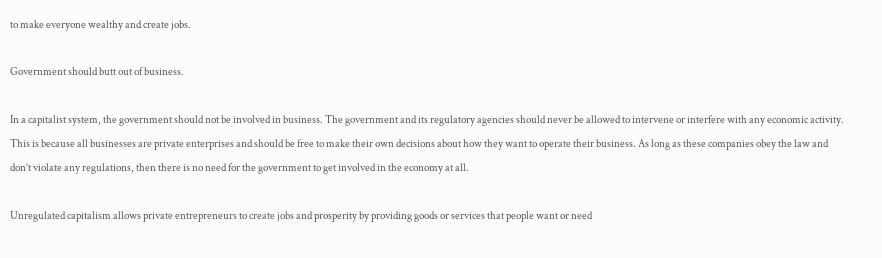to make everyone wealthy and create jobs.

Government should butt out of business.

In a capitalist system, the government should not be involved in business. The government and its regulatory agencies should never be allowed to intervene or interfere with any economic activity. This is because all businesses are private enterprises and should be free to make their own decisions about how they want to operate their business. As long as these companies obey the law and don’t violate any regulations, then there is no need for the government to get involved in the economy at all.

Unregulated capitalism allows private entrepreneurs to create jobs and prosperity by providing goods or services that people want or need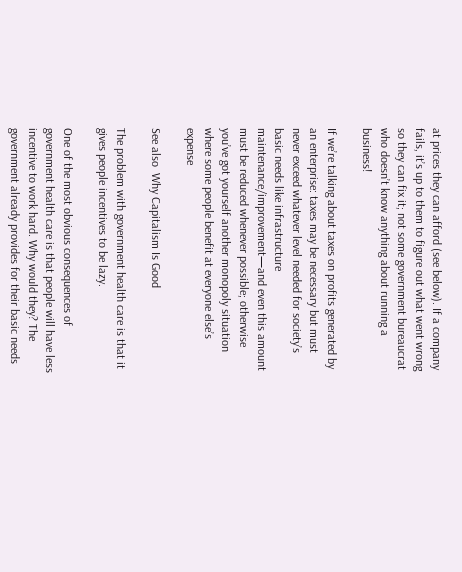at prices they can afford (see below). If a company fails, it’s up to them to figure out what went wrong so they can fix it; not some government bureaucrat who doesn’t know anything about running a business!

If we’re talking about taxes on profits generated by an enterprise: taxes may be necessary but must never exceed whatever level needed for society’s basic needs like infrastructure maintenance/improvement—and even this amount must be reduced whenever possible; otherwise you’ve got yourself another monopoly situation where some people benefit at everyone else’s expense

See also  Why Capitalism Is Good

The problem with government health care is that it gives people incentives to be lazy.

One of the most obvious consequences of government health care is that people will have less incentive to work hard. Why would they? The government already provides for their basic needs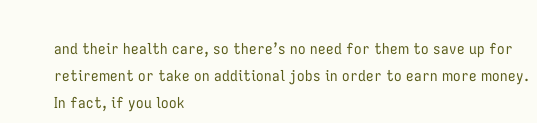and their health care, so there’s no need for them to save up for retirement or take on additional jobs in order to earn more money. In fact, if you look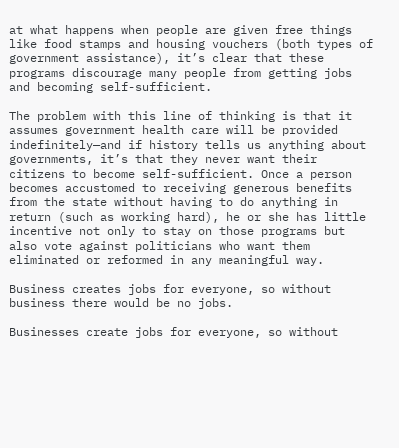at what happens when people are given free things like food stamps and housing vouchers (both types of government assistance), it’s clear that these programs discourage many people from getting jobs and becoming self-sufficient.

The problem with this line of thinking is that it assumes government health care will be provided indefinitely—and if history tells us anything about governments, it’s that they never want their citizens to become self-sufficient. Once a person becomes accustomed to receiving generous benefits from the state without having to do anything in return (such as working hard), he or she has little incentive not only to stay on those programs but also vote against politicians who want them eliminated or reformed in any meaningful way.

Business creates jobs for everyone, so without business there would be no jobs.

Businesses create jobs for everyone, so without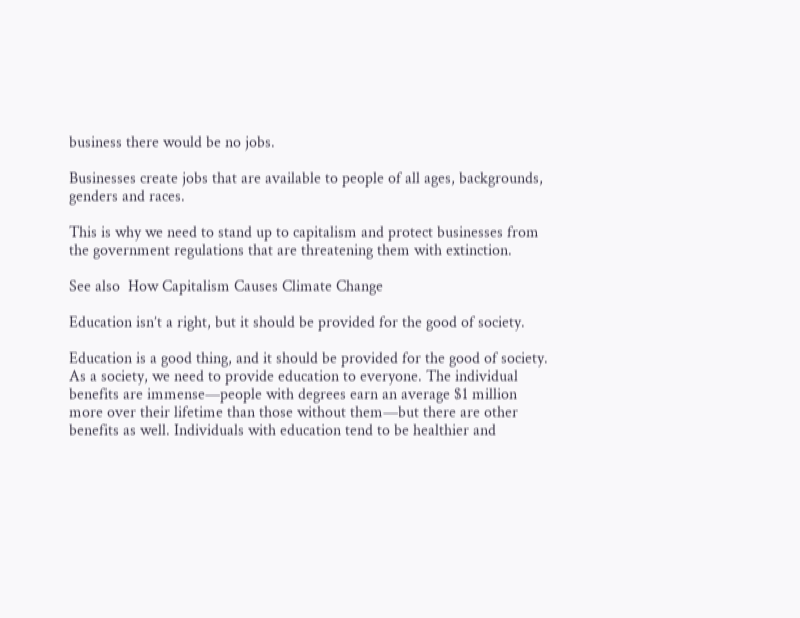business there would be no jobs.

Businesses create jobs that are available to people of all ages, backgrounds, genders and races.

This is why we need to stand up to capitalism and protect businesses from the government regulations that are threatening them with extinction.

See also  How Capitalism Causes Climate Change

Education isn’t a right, but it should be provided for the good of society.

Education is a good thing, and it should be provided for the good of society. As a society, we need to provide education to everyone. The individual benefits are immense—people with degrees earn an average $1 million more over their lifetime than those without them—but there are other benefits as well. Individuals with education tend to be healthier and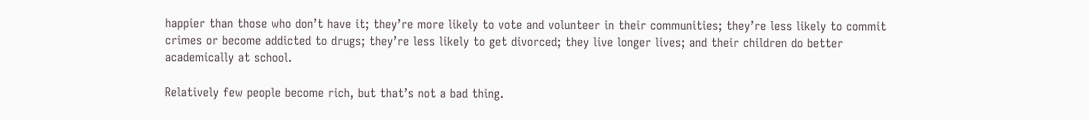happier than those who don’t have it; they’re more likely to vote and volunteer in their communities; they’re less likely to commit crimes or become addicted to drugs; they’re less likely to get divorced; they live longer lives; and their children do better academically at school.

Relatively few people become rich, but that’s not a bad thing.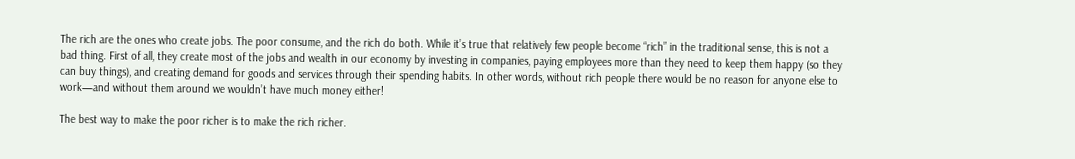The rich are the ones who create jobs. The poor consume, and the rich do both. While it’s true that relatively few people become “rich” in the traditional sense, this is not a bad thing. First of all, they create most of the jobs and wealth in our economy by investing in companies, paying employees more than they need to keep them happy (so they can buy things), and creating demand for goods and services through their spending habits. In other words, without rich people there would be no reason for anyone else to work—and without them around we wouldn’t have much money either!

The best way to make the poor richer is to make the rich richer.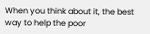When you think about it, the best way to help the poor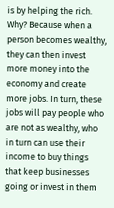is by helping the rich. Why? Because when a person becomes wealthy, they can then invest more money into the economy and create more jobs. In turn, these jobs will pay people who are not as wealthy, who in turn can use their income to buy things that keep businesses going or invest in them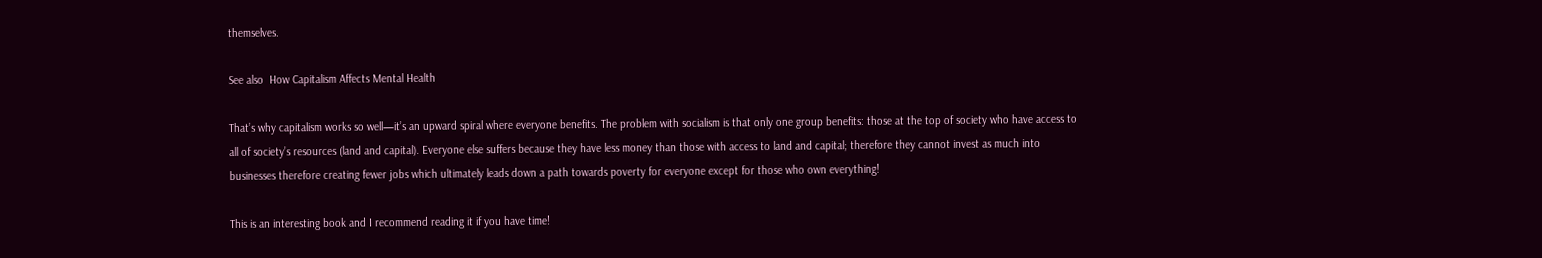themselves.

See also  How Capitalism Affects Mental Health

That’s why capitalism works so well—it’s an upward spiral where everyone benefits. The problem with socialism is that only one group benefits: those at the top of society who have access to all of society’s resources (land and capital). Everyone else suffers because they have less money than those with access to land and capital; therefore they cannot invest as much into businesses therefore creating fewer jobs which ultimately leads down a path towards poverty for everyone except for those who own everything!

This is an interesting book and I recommend reading it if you have time!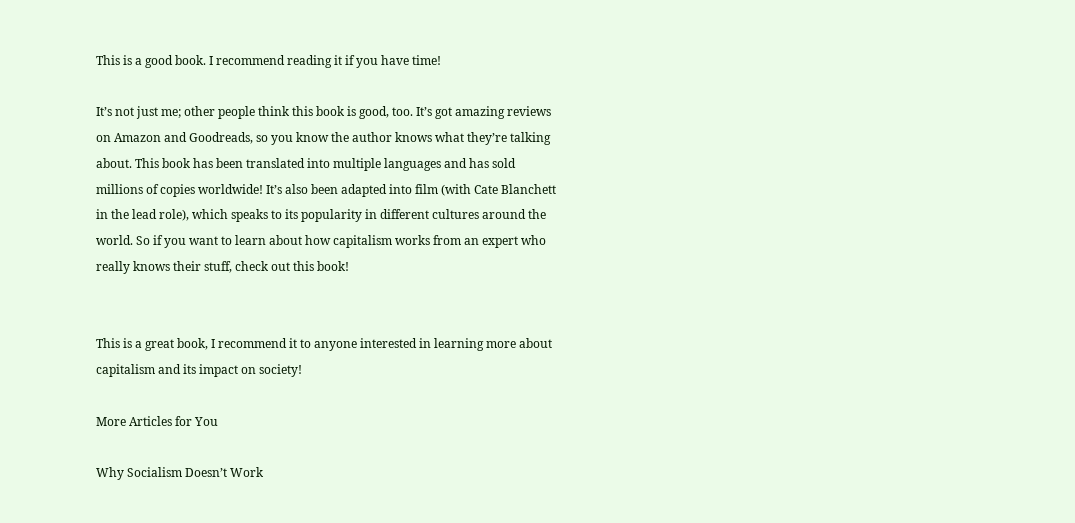This is a good book. I recommend reading it if you have time!

It’s not just me; other people think this book is good, too. It’s got amazing reviews on Amazon and Goodreads, so you know the author knows what they’re talking about. This book has been translated into multiple languages and has sold millions of copies worldwide! It’s also been adapted into film (with Cate Blanchett in the lead role), which speaks to its popularity in different cultures around the world. So if you want to learn about how capitalism works from an expert who really knows their stuff, check out this book!


This is a great book, I recommend it to anyone interested in learning more about capitalism and its impact on society!

More Articles for You

Why Socialism Doesn’t Work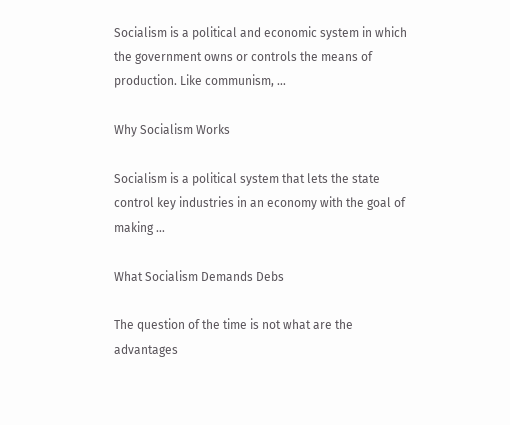Socialism is a political and economic system in which the government owns or controls the means of production. Like communism, …

Why Socialism Works

Socialism is a political system that lets the state control key industries in an economy with the goal of making …

What Socialism Demands Debs

The question of the time is not what are the advantages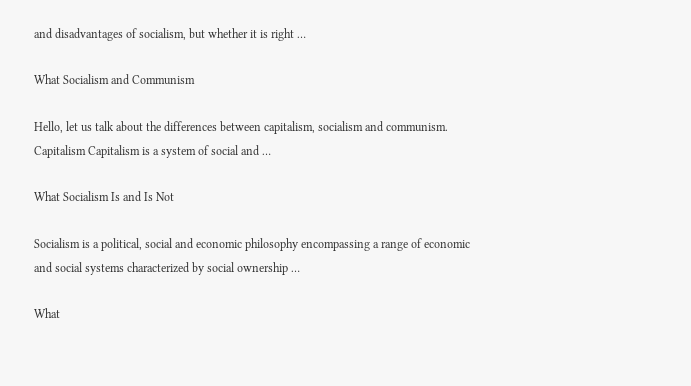and disadvantages of socialism, but whether it is right …

What Socialism and Communism

Hello, let us talk about the differences between capitalism, socialism and communism. Capitalism Capitalism is a system of social and …

What Socialism Is and Is Not

Socialism is a political, social and economic philosophy encompassing a range of economic and social systems characterized by social ownership …

What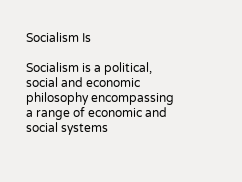Socialism Is

Socialism is a political, social and economic philosophy encompassing a range of economic and social systems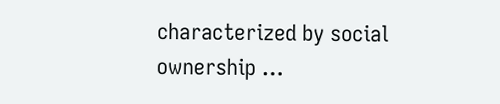characterized by social ownership …